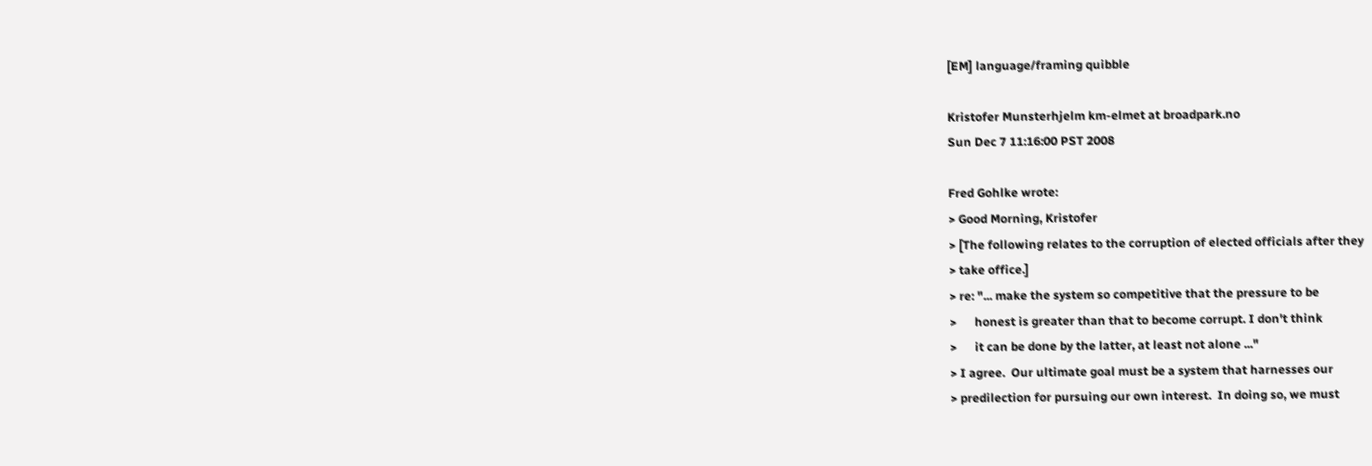[EM] language/framing quibble

Kristofer Munsterhjelm km-elmet at broadpark.no
Sun Dec 7 11:16:00 PST 2008

Fred Gohlke wrote:
> Good Morning, Kristofer
> [The following relates to the corruption of elected officials after they
> take office.]
> re: "... make the system so competitive that the pressure to be
>      honest is greater than that to become corrupt. I don't think
>      it can be done by the latter, at least not alone ..."
> I agree.  Our ultimate goal must be a system that harnesses our
> predilection for pursuing our own interest.  In doing so, we must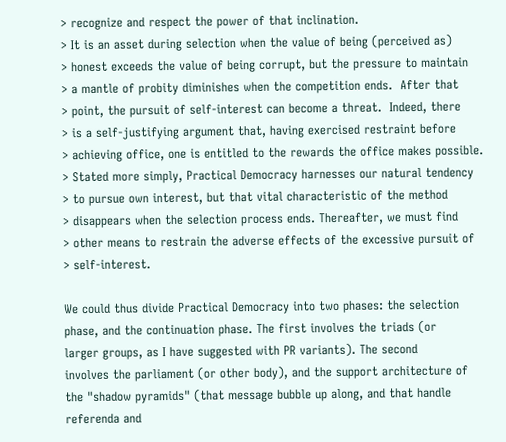> recognize and respect the power of that inclination.
> It is an asset during selection when the value of being (perceived as)
> honest exceeds the value of being corrupt, but the pressure to maintain
> a mantle of probity diminishes when the competition ends.  After that
> point, the pursuit of self-interest can become a threat.  Indeed, there
> is a self-justifying argument that, having exercised restraint before
> achieving office, one is entitled to the rewards the office makes possible.
> Stated more simply, Practical Democracy harnesses our natural tendency
> to pursue own interest, but that vital characteristic of the method
> disappears when the selection process ends. Thereafter, we must find
> other means to restrain the adverse effects of the excessive pursuit of
> self-interest.

We could thus divide Practical Democracy into two phases: the selection
phase, and the continuation phase. The first involves the triads (or
larger groups, as I have suggested with PR variants). The second
involves the parliament (or other body), and the support architecture of
the "shadow pyramids" (that message bubble up along, and that handle
referenda and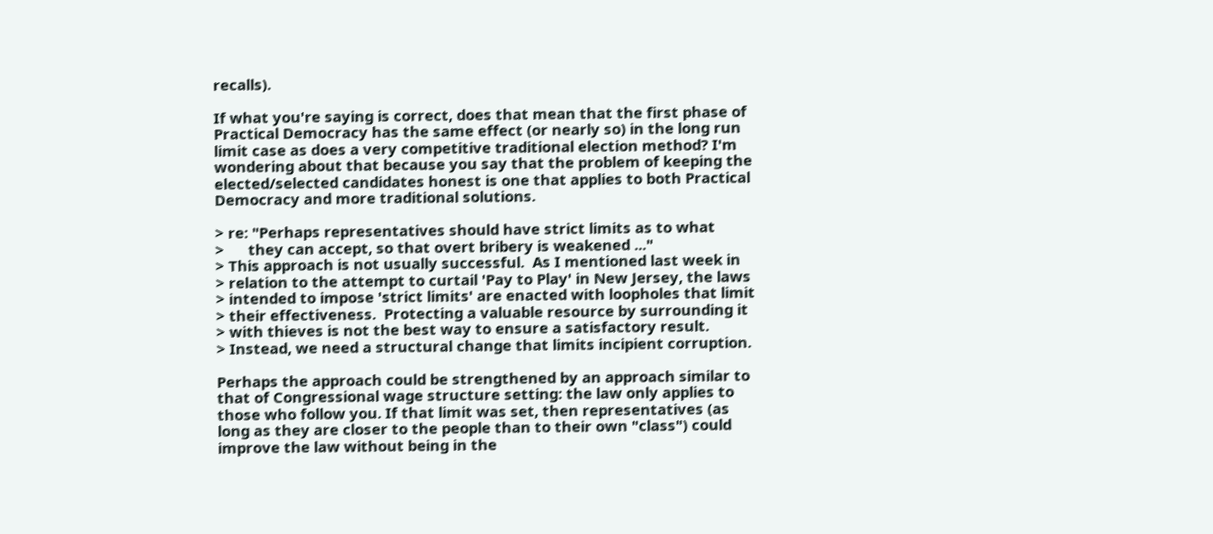recalls).

If what you're saying is correct, does that mean that the first phase of
Practical Democracy has the same effect (or nearly so) in the long run
limit case as does a very competitive traditional election method? I'm
wondering about that because you say that the problem of keeping the
elected/selected candidates honest is one that applies to both Practical
Democracy and more traditional solutions.

> re: "Perhaps representatives should have strict limits as to what
>      they can accept, so that overt bribery is weakened ..."
> This approach is not usually successful.  As I mentioned last week in
> relation to the attempt to curtail 'Pay to Play' in New Jersey, the laws
> intended to impose 'strict limits' are enacted with loopholes that limit
> their effectiveness.  Protecting a valuable resource by surrounding it
> with thieves is not the best way to ensure a satisfactory result.
> Instead, we need a structural change that limits incipient corruption.

Perhaps the approach could be strengthened by an approach similar to
that of Congressional wage structure setting: the law only applies to
those who follow you. If that limit was set, then representatives (as
long as they are closer to the people than to their own "class") could
improve the law without being in the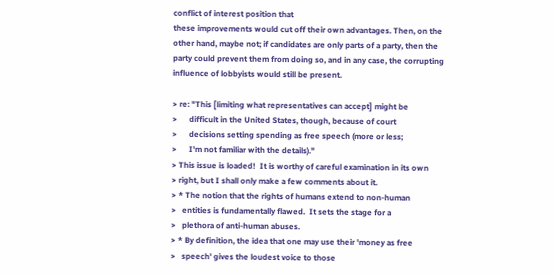conflict of interest position that
these improvements would cut off their own advantages. Then, on the
other hand, maybe not; if candidates are only parts of a party, then the
party could prevent them from doing so, and in any case, the corrupting
influence of lobbyists would still be present.

> re: "This [limiting what representatives can accept] might be
>      difficult in the United States, though, because of court
>      decisions setting spending as free speech (more or less;
>      I'm not familiar with the details)."
> This issue is loaded!  It is worthy of careful examination in its own
> right, but I shall only make a few comments about it.
> * The notion that the rights of humans extend to non-human
>   entities is fundamentally flawed.  It sets the stage for a
>   plethora of anti-human abuses.
> * By definition, the idea that one may use their 'money as free
>   speech' gives the loudest voice to those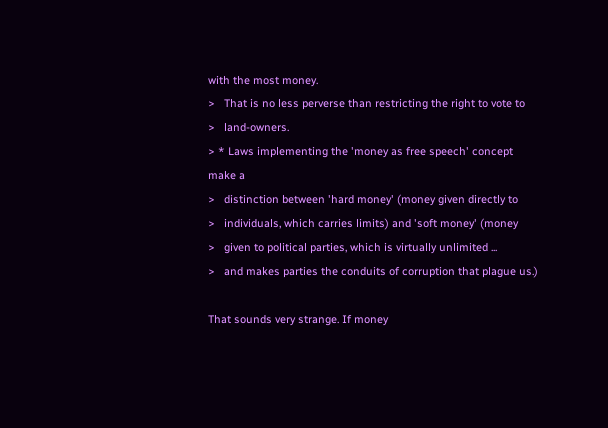with the most money.
>   That is no less perverse than restricting the right to vote to
>   land-owners.
> * Laws implementing the 'money as free speech' concept make a
>   distinction between 'hard money' (money given directly to
>   individuals, which carries limits) and 'soft money' (money
>   given to political parties, which is virtually unlimited ...
>   and makes parties the conduits of corruption that plague us.)

That sounds very strange. If money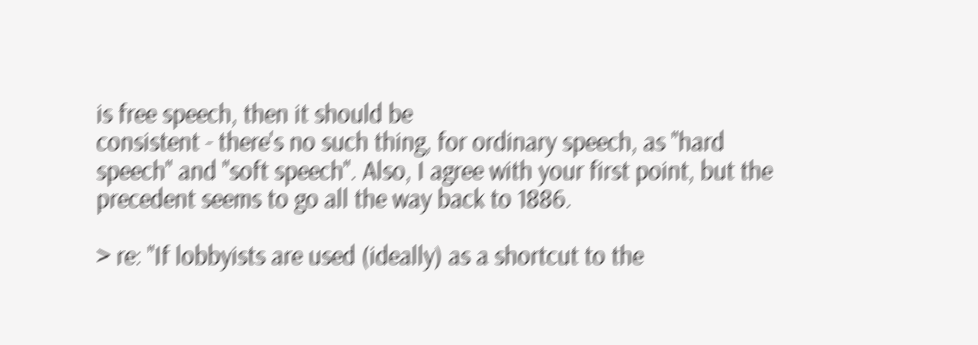is free speech, then it should be
consistent - there's no such thing, for ordinary speech, as "hard
speech" and "soft speech". Also, I agree with your first point, but the
precedent seems to go all the way back to 1886.

> re: "If lobbyists are used (ideally) as a shortcut to the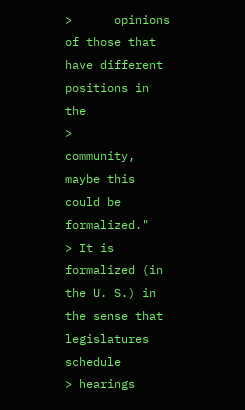>      opinions of those that have different positions in the
>      community, maybe this could be formalized."
> It is formalized (in the U. S.) in the sense that legislatures schedule
> hearings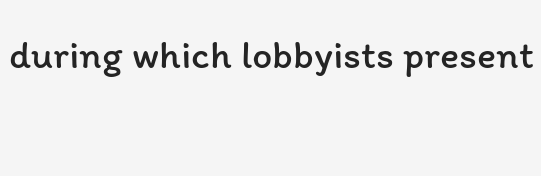during which lobbyists present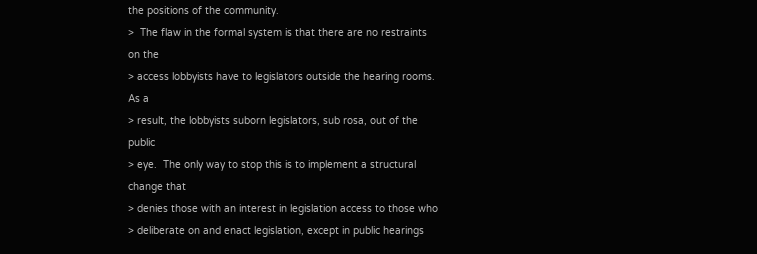the positions of the community.
>  The flaw in the formal system is that there are no restraints on the
> access lobbyists have to legislators outside the hearing rooms.  As a
> result, the lobbyists suborn legislators, sub rosa, out of the public
> eye.  The only way to stop this is to implement a structural change that
> denies those with an interest in legislation access to those who
> deliberate on and enact legislation, except in public hearings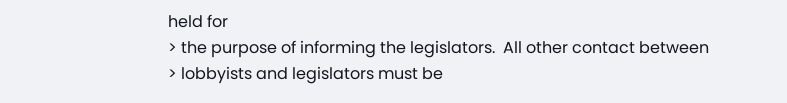held for
> the purpose of informing the legislators.  All other contact between
> lobbyists and legislators must be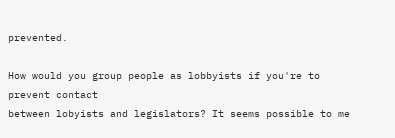prevented.

How would you group people as lobbyists if you're to prevent contact
between lobyists and legislators? It seems possible to me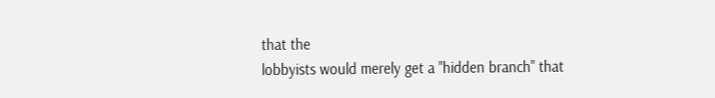that the
lobbyists would merely get a "hidden branch" that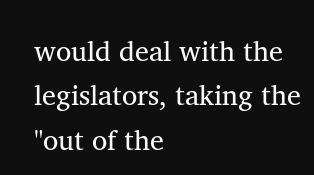would deal with the
legislators, taking the "out of the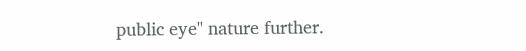public eye" nature further.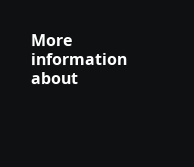More information about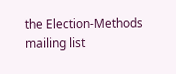the Election-Methods mailing list